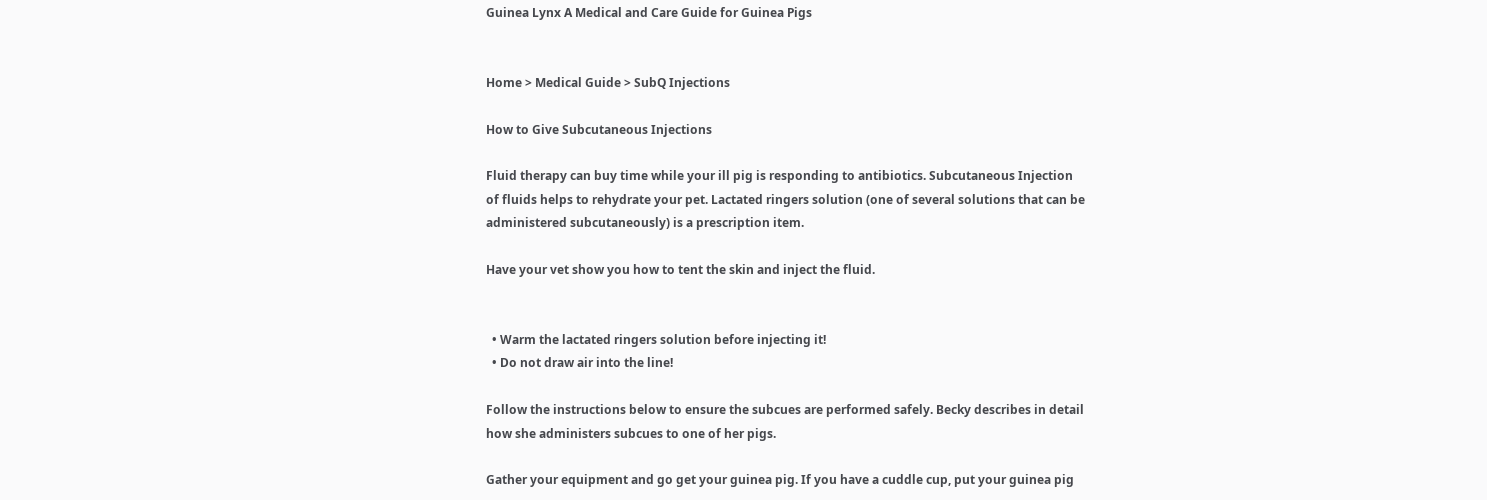Guinea Lynx A Medical and Care Guide for Guinea Pigs


Home > Medical Guide > SubQ Injections

How to Give Subcutaneous Injections

Fluid therapy can buy time while your ill pig is responding to antibiotics. Subcutaneous Injection of fluids helps to rehydrate your pet. Lactated ringers solution (one of several solutions that can be administered subcutaneously) is a prescription item.

Have your vet show you how to tent the skin and inject the fluid.


  • Warm the lactated ringers solution before injecting it!
  • Do not draw air into the line!

Follow the instructions below to ensure the subcues are performed safely. Becky describes in detail how she administers subcues to one of her pigs.

Gather your equipment and go get your guinea pig. If you have a cuddle cup, put your guinea pig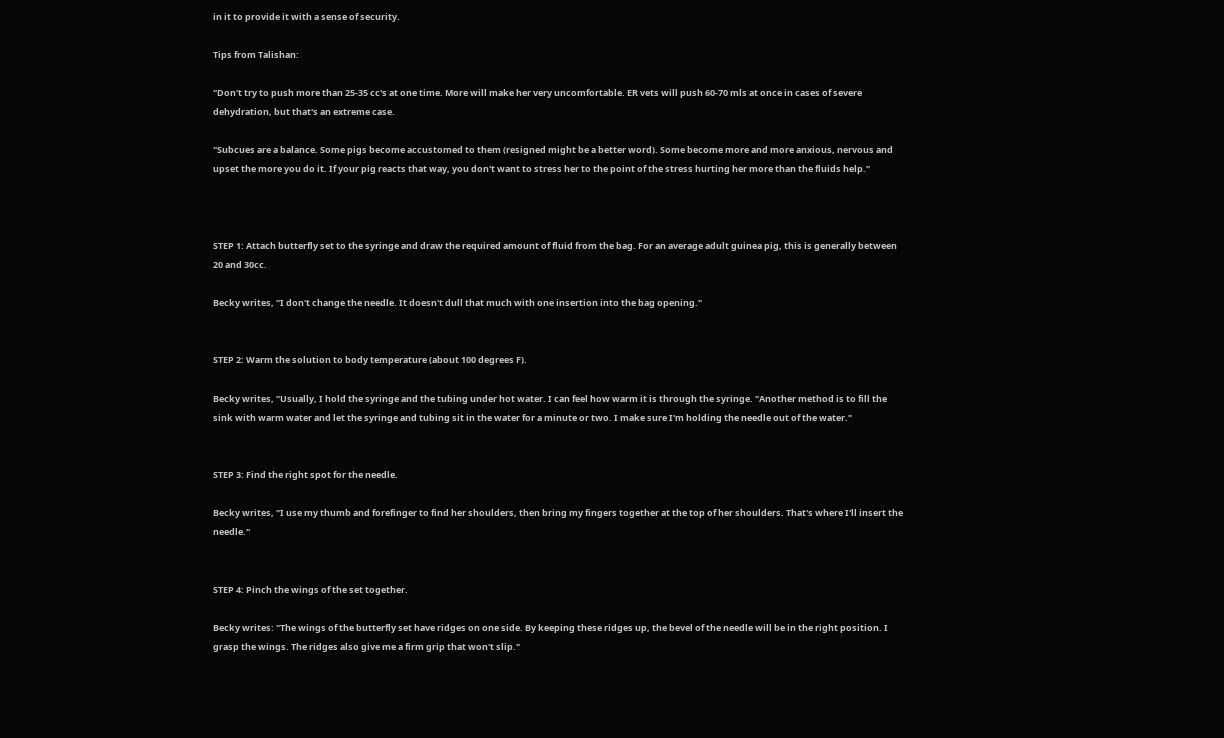in it to provide it with a sense of security.

Tips from Talishan:

"Don't try to push more than 25-35 cc's at one time. More will make her very uncomfortable. ER vets will push 60-70 mls at once in cases of severe dehydration, but that's an extreme case.

"Subcues are a balance. Some pigs become accustomed to them (resigned might be a better word). Some become more and more anxious, nervous and upset the more you do it. If your pig reacts that way, you don't want to stress her to the point of the stress hurting her more than the fluids help."



STEP 1: Attach butterfly set to the syringe and draw the required amount of fluid from the bag. For an average adult guinea pig, this is generally between 20 and 30cc.

Becky writes, "I don't change the needle. It doesn't dull that much with one insertion into the bag opening."


STEP 2: Warm the solution to body temperature (about 100 degrees F).

Becky writes, "Usually, I hold the syringe and the tubing under hot water. I can feel how warm it is through the syringe. "Another method is to fill the sink with warm water and let the syringe and tubing sit in the water for a minute or two. I make sure I'm holding the needle out of the water."


STEP 3: Find the right spot for the needle.

Becky writes, "I use my thumb and forefinger to find her shoulders, then bring my fingers together at the top of her shoulders. That's where I'll insert the needle."


STEP 4: Pinch the wings of the set together.

Becky writes: "The wings of the butterfly set have ridges on one side. By keeping these ridges up, the bevel of the needle will be in the right position. I grasp the wings. The ridges also give me a firm grip that won't slip."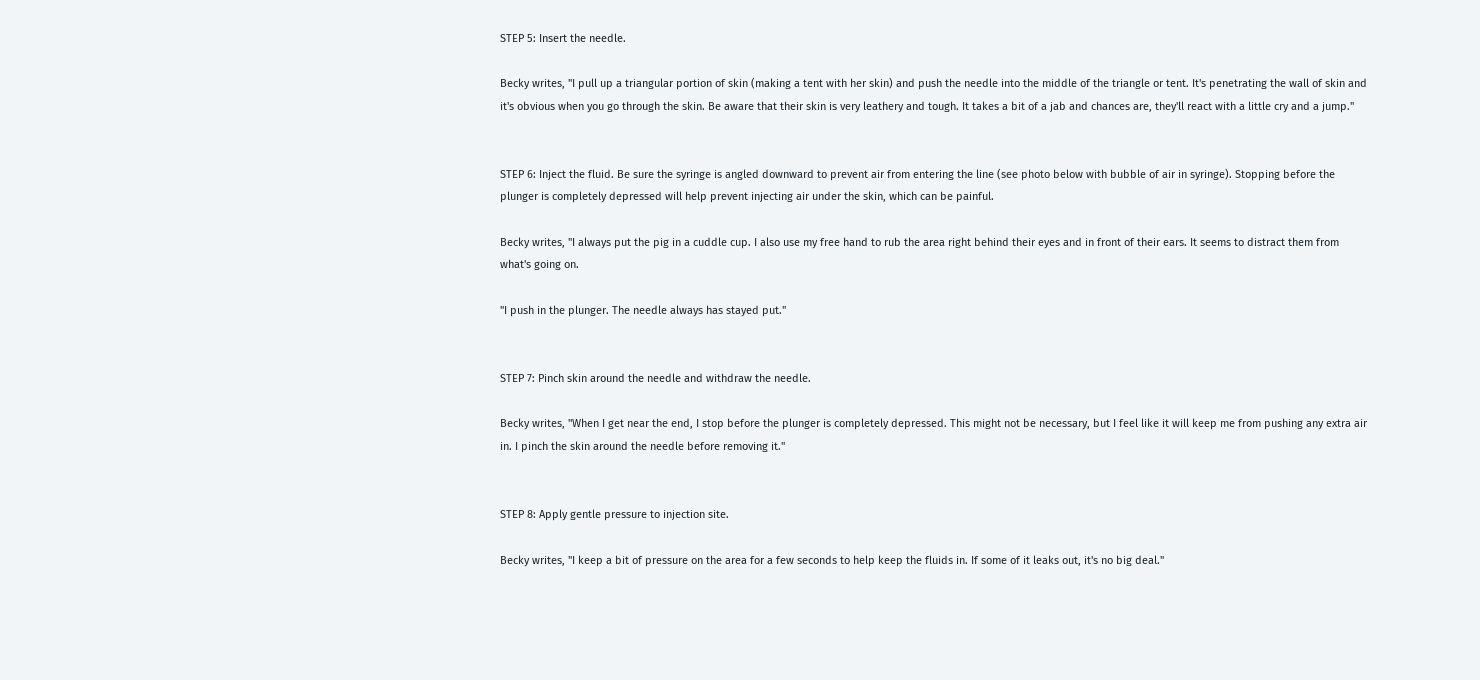STEP 5: Insert the needle.

Becky writes, "I pull up a triangular portion of skin (making a tent with her skin) and push the needle into the middle of the triangle or tent. It's penetrating the wall of skin and it's obvious when you go through the skin. Be aware that their skin is very leathery and tough. It takes a bit of a jab and chances are, they'll react with a little cry and a jump."


STEP 6: Inject the fluid. Be sure the syringe is angled downward to prevent air from entering the line (see photo below with bubble of air in syringe). Stopping before the plunger is completely depressed will help prevent injecting air under the skin, which can be painful.

Becky writes, "I always put the pig in a cuddle cup. I also use my free hand to rub the area right behind their eyes and in front of their ears. It seems to distract them from what's going on.

"I push in the plunger. The needle always has stayed put."


STEP 7: Pinch skin around the needle and withdraw the needle.

Becky writes, "When I get near the end, I stop before the plunger is completely depressed. This might not be necessary, but I feel like it will keep me from pushing any extra air in. I pinch the skin around the needle before removing it."


STEP 8: Apply gentle pressure to injection site.

Becky writes, "I keep a bit of pressure on the area for a few seconds to help keep the fluids in. If some of it leaks out, it's no big deal."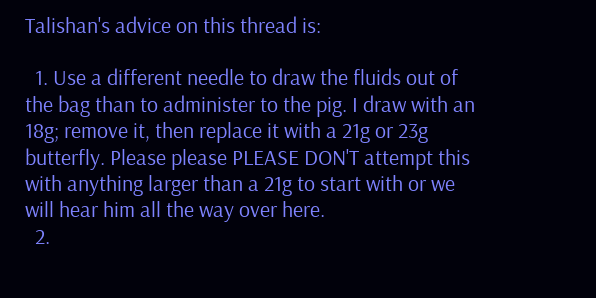Talishan's advice on this thread is:

  1. Use a different needle to draw the fluids out of the bag than to administer to the pig. I draw with an 18g; remove it, then replace it with a 21g or 23g butterfly. Please please PLEASE DON'T attempt this with anything larger than a 21g to start with or we will hear him all the way over here.
  2.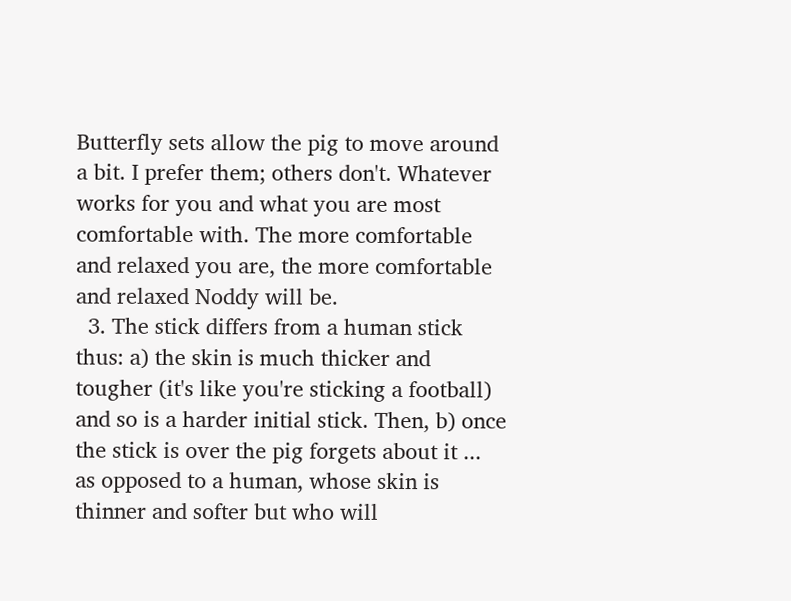Butterfly sets allow the pig to move around a bit. I prefer them; others don't. Whatever works for you and what you are most comfortable with. The more comfortable and relaxed you are, the more comfortable and relaxed Noddy will be.
  3. The stick differs from a human stick thus: a) the skin is much thicker and tougher (it's like you're sticking a football) and so is a harder initial stick. Then, b) once the stick is over the pig forgets about it ... as opposed to a human, whose skin is thinner and softer but who will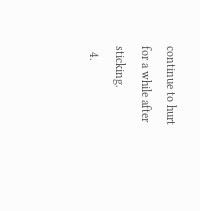continue to hurt for a while after sticking.
  4.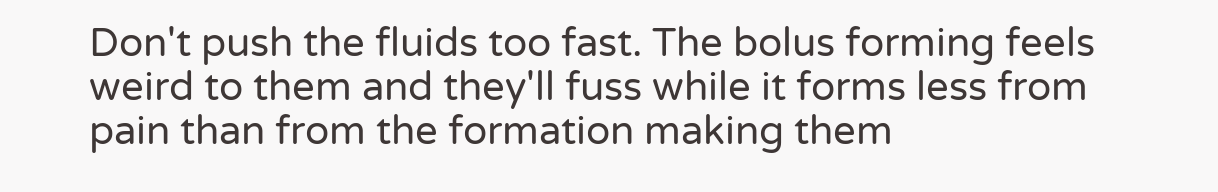Don't push the fluids too fast. The bolus forming feels weird to them and they'll fuss while it forms less from pain than from the formation making them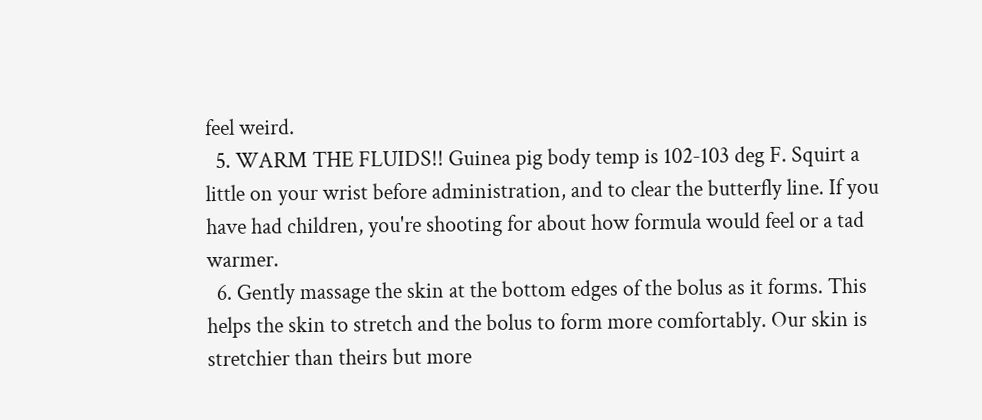feel weird.
  5. WARM THE FLUIDS!! Guinea pig body temp is 102-103 deg F. Squirt a little on your wrist before administration, and to clear the butterfly line. If you have had children, you're shooting for about how formula would feel or a tad warmer.
  6. Gently massage the skin at the bottom edges of the bolus as it forms. This helps the skin to stretch and the bolus to form more comfortably. Our skin is stretchier than theirs but more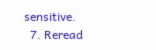sensitive.
  7. Reread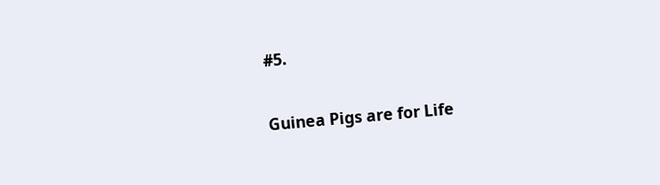#5.

Guinea Pigs are for Life